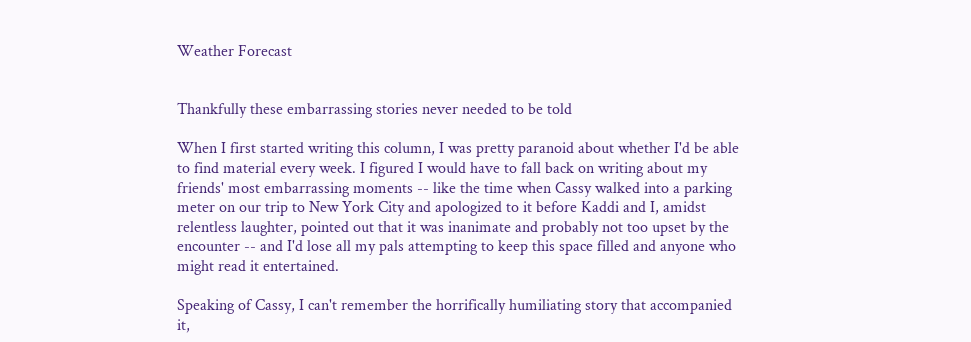Weather Forecast


Thankfully these embarrassing stories never needed to be told

When I first started writing this column, I was pretty paranoid about whether I'd be able to find material every week. I figured I would have to fall back on writing about my friends' most embarrassing moments -- like the time when Cassy walked into a parking meter on our trip to New York City and apologized to it before Kaddi and I, amidst relentless laughter, pointed out that it was inanimate and probably not too upset by the encounter -- and I'd lose all my pals attempting to keep this space filled and anyone who might read it entertained.

Speaking of Cassy, I can't remember the horrifically humiliating story that accompanied it,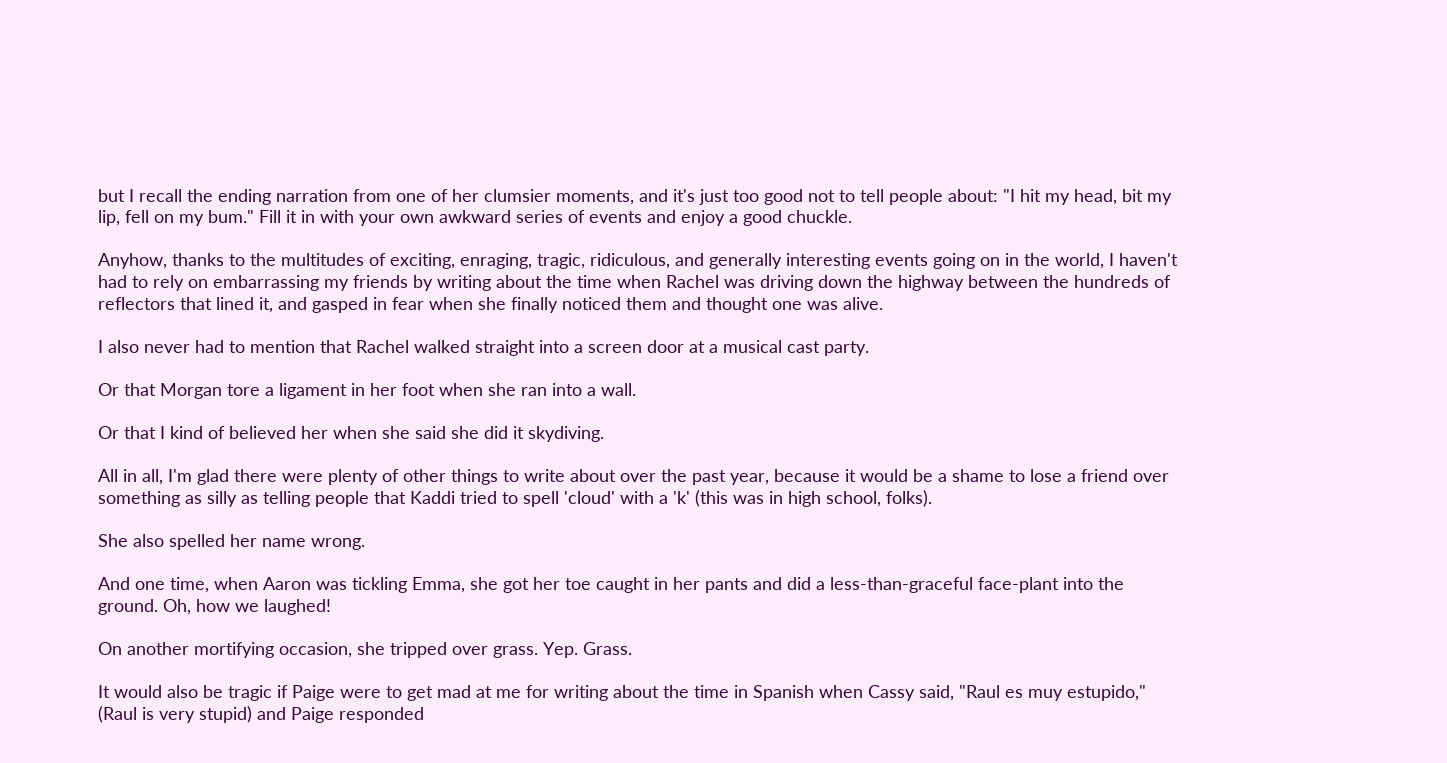but I recall the ending narration from one of her clumsier moments, and it's just too good not to tell people about: "I hit my head, bit my lip, fell on my bum." Fill it in with your own awkward series of events and enjoy a good chuckle.

Anyhow, thanks to the multitudes of exciting, enraging, tragic, ridiculous, and generally interesting events going on in the world, I haven't had to rely on embarrassing my friends by writing about the time when Rachel was driving down the highway between the hundreds of reflectors that lined it, and gasped in fear when she finally noticed them and thought one was alive.

I also never had to mention that Rachel walked straight into a screen door at a musical cast party.

Or that Morgan tore a ligament in her foot when she ran into a wall.

Or that I kind of believed her when she said she did it skydiving.

All in all, I'm glad there were plenty of other things to write about over the past year, because it would be a shame to lose a friend over something as silly as telling people that Kaddi tried to spell 'cloud' with a 'k' (this was in high school, folks).

She also spelled her name wrong.

And one time, when Aaron was tickling Emma, she got her toe caught in her pants and did a less-than-graceful face-plant into the ground. Oh, how we laughed!

On another mortifying occasion, she tripped over grass. Yep. Grass.

It would also be tragic if Paige were to get mad at me for writing about the time in Spanish when Cassy said, "Raul es muy estupido," (Raul is very stupid) and Paige responded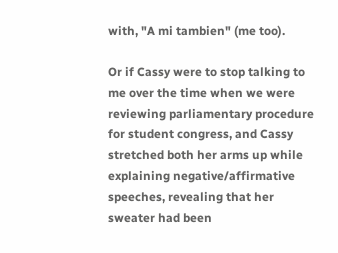with, "A mi tambien" (me too).

Or if Cassy were to stop talking to me over the time when we were reviewing parliamentary procedure for student congress, and Cassy stretched both her arms up while explaining negative/affirmative speeches, revealing that her sweater had been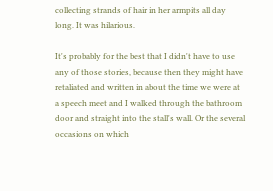collecting strands of hair in her armpits all day long. It was hilarious.

It's probably for the best that I didn't have to use any of those stories, because then they might have retaliated and written in about the time we were at a speech meet and I walked through the bathroom door and straight into the stall's wall. Or the several occasions on which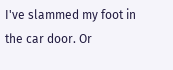I've slammed my foot in the car door. Or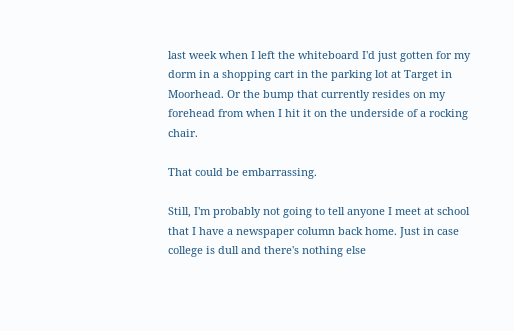last week when I left the whiteboard I'd just gotten for my dorm in a shopping cart in the parking lot at Target in Moorhead. Or the bump that currently resides on my forehead from when I hit it on the underside of a rocking chair.

That could be embarrassing.

Still, I'm probably not going to tell anyone I meet at school that I have a newspaper column back home. Just in case college is dull and there's nothing else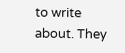to write about. They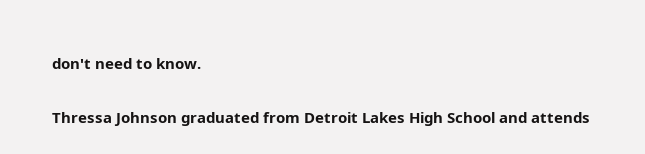don't need to know.

Thressa Johnson graduated from Detroit Lakes High School and attends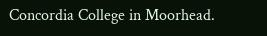Concordia College in Moorhead.